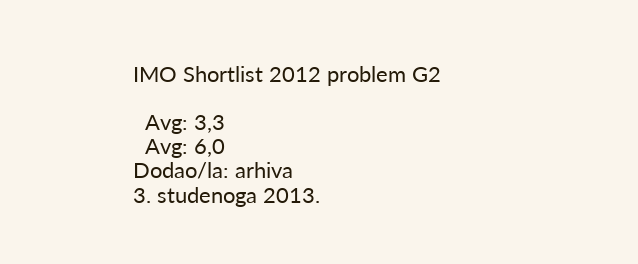IMO Shortlist 2012 problem G2

  Avg: 3,3
  Avg: 6,0
Dodao/la: arhiva
3. studenoga 2013.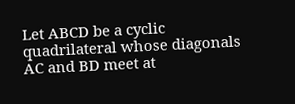Let ABCD be a cyclic quadrilateral whose diagonals AC and BD meet at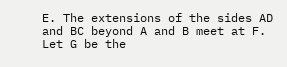E. The extensions of the sides AD and BC beyond A and B meet at F. Let G be the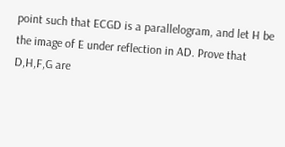point such that ECGD is a parallelogram, and let H be the image of E under reflection in AD. Prove that D,H,F,G are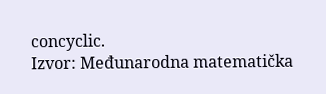concyclic.
Izvor: Međunarodna matematička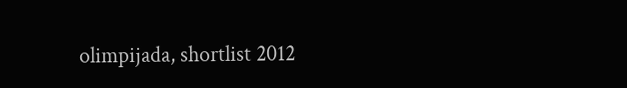olimpijada, shortlist 2012